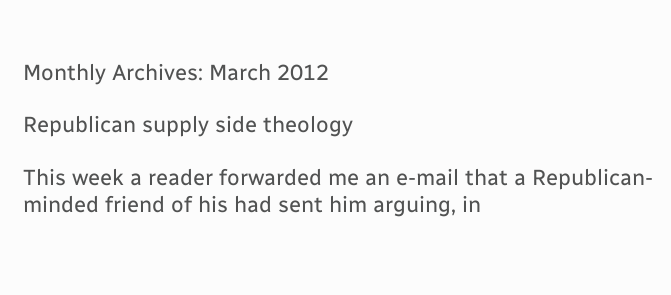Monthly Archives: March 2012

Republican supply side theology

This week a reader forwarded me an e-mail that a Republican-minded friend of his had sent him arguing, in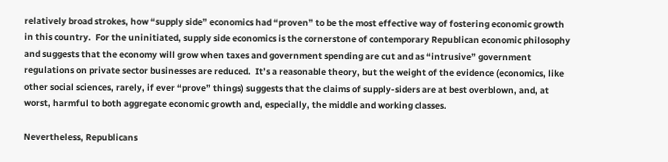relatively broad strokes, how “supply side” economics had “proven” to be the most effective way of fostering economic growth in this country.  For the uninitiated, supply side economics is the cornerstone of contemporary Republican economic philosophy and suggests that the economy will grow when taxes and government spending are cut and as “intrusive” government regulations on private sector businesses are reduced.  It’s a reasonable theory, but the weight of the evidence (economics, like other social sciences, rarely, if ever “prove” things) suggests that the claims of supply-siders are at best overblown, and, at worst, harmful to both aggregate economic growth and, especially, the middle and working classes.

Nevertheless, Republicans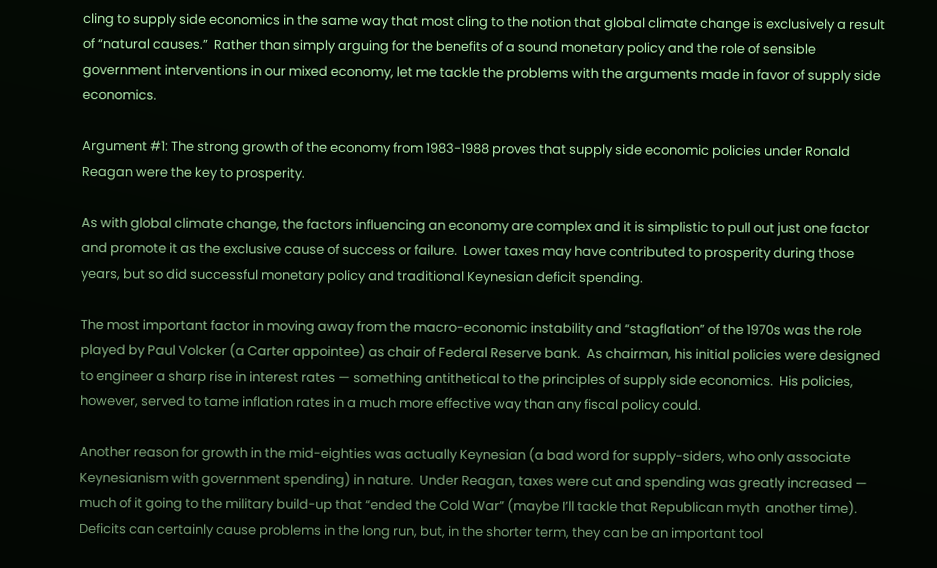cling to supply side economics in the same way that most cling to the notion that global climate change is exclusively a result of “natural causes.”  Rather than simply arguing for the benefits of a sound monetary policy and the role of sensible government interventions in our mixed economy, let me tackle the problems with the arguments made in favor of supply side economics.

Argument #1: The strong growth of the economy from 1983-1988 proves that supply side economic policies under Ronald Reagan were the key to prosperity.

As with global climate change, the factors influencing an economy are complex and it is simplistic to pull out just one factor and promote it as the exclusive cause of success or failure.  Lower taxes may have contributed to prosperity during those years, but so did successful monetary policy and traditional Keynesian deficit spending.

The most important factor in moving away from the macro-economic instability and “stagflation” of the 1970s was the role played by Paul Volcker (a Carter appointee) as chair of Federal Reserve bank.  As chairman, his initial policies were designed to engineer a sharp rise in interest rates — something antithetical to the principles of supply side economics.  His policies, however, served to tame inflation rates in a much more effective way than any fiscal policy could.

Another reason for growth in the mid-eighties was actually Keynesian (a bad word for supply-siders, who only associate Keynesianism with government spending) in nature.  Under Reagan, taxes were cut and spending was greatly increased — much of it going to the military build-up that “ended the Cold War” (maybe I’ll tackle that Republican myth  another time).   Deficits can certainly cause problems in the long run, but, in the shorter term, they can be an important tool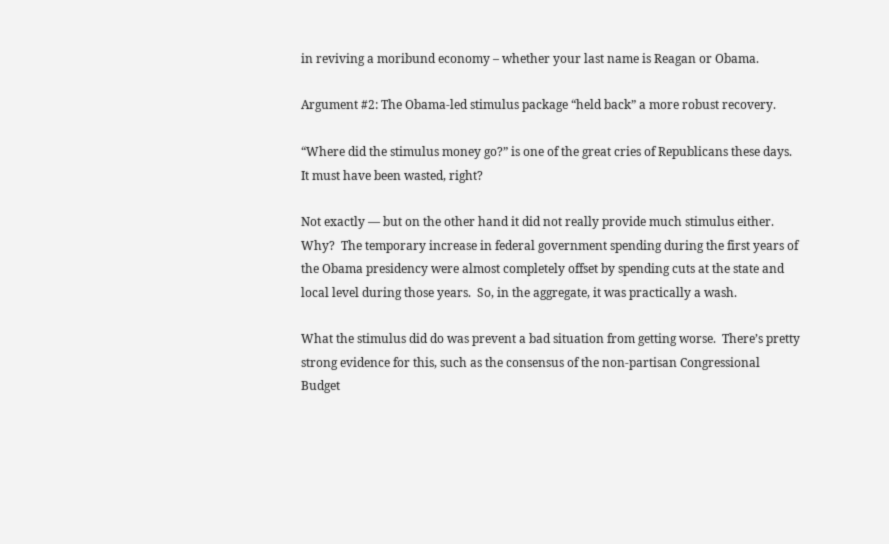in reviving a moribund economy – whether your last name is Reagan or Obama.

Argument #2: The Obama-led stimulus package “held back” a more robust recovery.

“Where did the stimulus money go?” is one of the great cries of Republicans these days.  It must have been wasted, right?

Not exactly — but on the other hand it did not really provide much stimulus either.  Why?  The temporary increase in federal government spending during the first years of the Obama presidency were almost completely offset by spending cuts at the state and local level during those years.  So, in the aggregate, it was practically a wash.

What the stimulus did do was prevent a bad situation from getting worse.  There’s pretty strong evidence for this, such as the consensus of the non-partisan Congressional Budget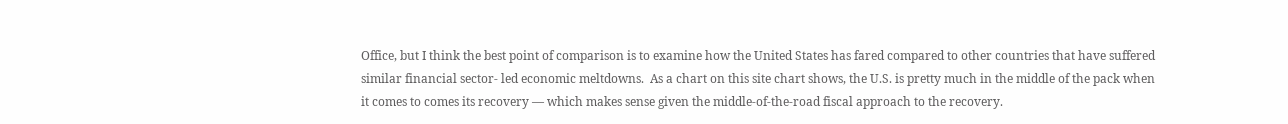Office, but I think the best point of comparison is to examine how the United States has fared compared to other countries that have suffered similar financial sector- led economic meltdowns.  As a chart on this site chart shows, the U.S. is pretty much in the middle of the pack when it comes to comes its recovery — which makes sense given the middle-of-the-road fiscal approach to the recovery.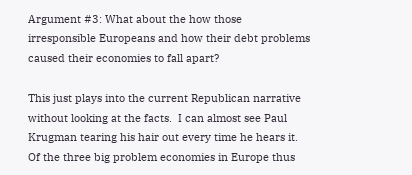Argument #3: What about the how those irresponsible Europeans and how their debt problems caused their economies to fall apart?

This just plays into the current Republican narrative without looking at the facts.  I can almost see Paul Krugman tearing his hair out every time he hears it.  Of the three big problem economies in Europe thus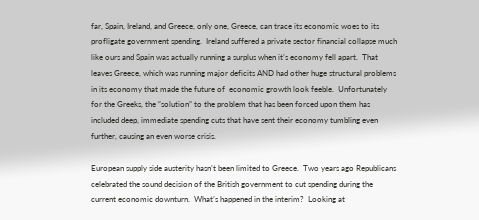far, Spain, Ireland, and Greece, only one, Greece, can trace its economic woes to its profligate government spending.  Ireland suffered a private sector financial collapse much like ours and Spain was actually running a surplus when it’s economy fell apart.  That leaves Greece, which was running major deficits AND had other huge structural problems in its economy that made the future of  economic growth look feeble.  Unfortunately for the Greeks, the “solution” to the problem that has been forced upon them has included deep, immediate spending cuts that have sent their economy tumbling even further, causing an even worse crisis.

European supply side austerity hasn’t been limited to Greece.  Two years ago Republicans celebrated the sound decision of the British government to cut spending during the current economic downturn.  What’s happened in the interim?  Looking at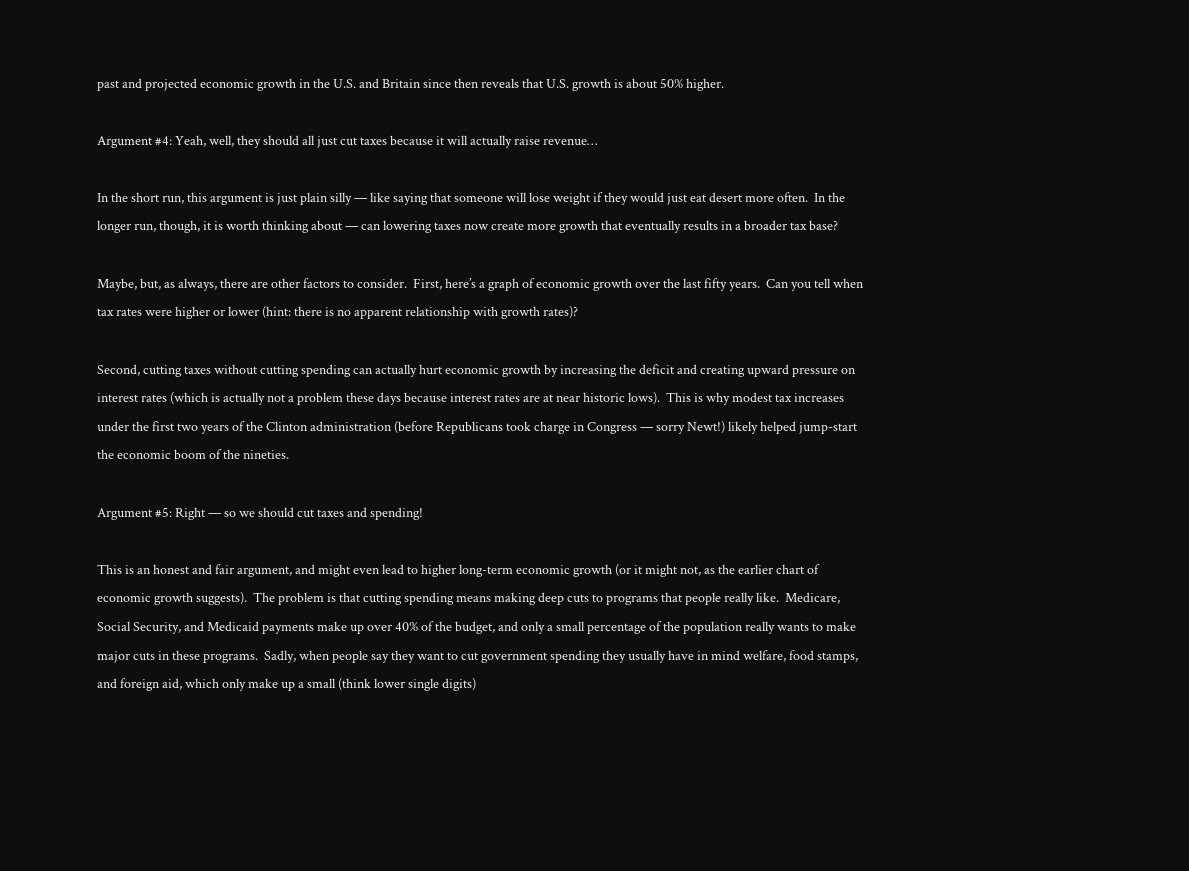past and projected economic growth in the U.S. and Britain since then reveals that U.S. growth is about 50% higher.

Argument #4: Yeah, well, they should all just cut taxes because it will actually raise revenue…

In the short run, this argument is just plain silly — like saying that someone will lose weight if they would just eat desert more often.  In the longer run, though, it is worth thinking about — can lowering taxes now create more growth that eventually results in a broader tax base?

Maybe, but, as always, there are other factors to consider.  First, here’s a graph of economic growth over the last fifty years.  Can you tell when tax rates were higher or lower (hint: there is no apparent relationship with growth rates)?

Second, cutting taxes without cutting spending can actually hurt economic growth by increasing the deficit and creating upward pressure on interest rates (which is actually not a problem these days because interest rates are at near historic lows).  This is why modest tax increases under the first two years of the Clinton administration (before Republicans took charge in Congress — sorry Newt!) likely helped jump-start the economic boom of the nineties.

Argument #5: Right — so we should cut taxes and spending!

This is an honest and fair argument, and might even lead to higher long-term economic growth (or it might not, as the earlier chart of economic growth suggests).  The problem is that cutting spending means making deep cuts to programs that people really like.  Medicare, Social Security, and Medicaid payments make up over 40% of the budget, and only a small percentage of the population really wants to make major cuts in these programs.  Sadly, when people say they want to cut government spending they usually have in mind welfare, food stamps, and foreign aid, which only make up a small (think lower single digits)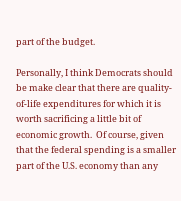part of the budget.

Personally, I think Democrats should be make clear that there are quality-of-life expenditures for which it is worth sacrificing a little bit of economic growth.  Of course, given that the federal spending is a smaller part of the U.S. economy than any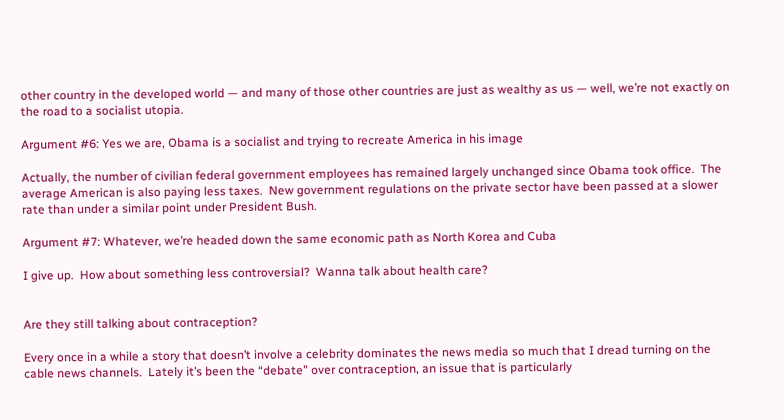other country in the developed world — and many of those other countries are just as wealthy as us — well, we’re not exactly on the road to a socialist utopia.

Argument #6: Yes we are, Obama is a socialist and trying to recreate America in his image

Actually, the number of civilian federal government employees has remained largely unchanged since Obama took office.  The average American is also paying less taxes.  New government regulations on the private sector have been passed at a slower rate than under a similar point under President Bush.

Argument #7: Whatever, we’re headed down the same economic path as North Korea and Cuba

I give up.  How about something less controversial?  Wanna talk about health care?


Are they still talking about contraception?

Every once in a while a story that doesn’t involve a celebrity dominates the news media so much that I dread turning on the cable news channels.  Lately it’s been the “debate” over contraception, an issue that is particularly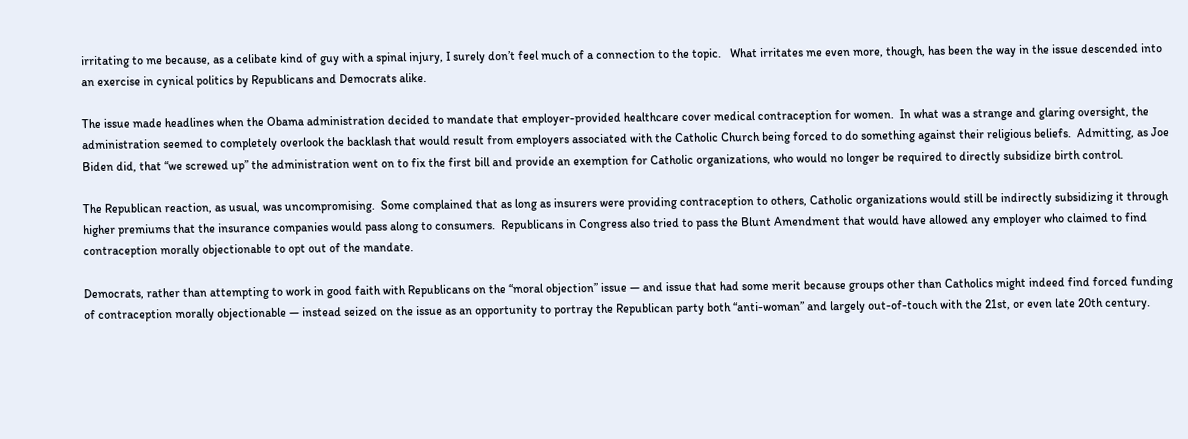irritating to me because, as a celibate kind of guy with a spinal injury, I surely don’t feel much of a connection to the topic.   What irritates me even more, though, has been the way in the issue descended into an exercise in cynical politics by Republicans and Democrats alike.

The issue made headlines when the Obama administration decided to mandate that employer-provided healthcare cover medical contraception for women.  In what was a strange and glaring oversight, the administration seemed to completely overlook the backlash that would result from employers associated with the Catholic Church being forced to do something against their religious beliefs.  Admitting, as Joe Biden did, that “we screwed up” the administration went on to fix the first bill and provide an exemption for Catholic organizations, who would no longer be required to directly subsidize birth control.

The Republican reaction, as usual, was uncompromising.  Some complained that as long as insurers were providing contraception to others, Catholic organizations would still be indirectly subsidizing it through higher premiums that the insurance companies would pass along to consumers.  Republicans in Congress also tried to pass the Blunt Amendment that would have allowed any employer who claimed to find contraception morally objectionable to opt out of the mandate.

Democrats, rather than attempting to work in good faith with Republicans on the “moral objection” issue — and issue that had some merit because groups other than Catholics might indeed find forced funding of contraception morally objectionable — instead seized on the issue as an opportunity to portray the Republican party both “anti-woman” and largely out-of-touch with the 21st, or even late 20th century.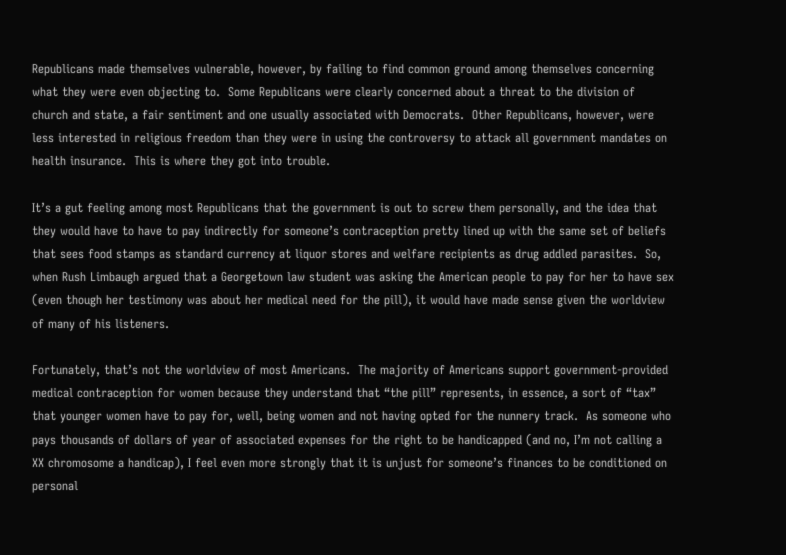Republicans made themselves vulnerable, however, by failing to find common ground among themselves concerning what they were even objecting to.  Some Republicans were clearly concerned about a threat to the division of church and state, a fair sentiment and one usually associated with Democrats.  Other Republicans, however, were less interested in religious freedom than they were in using the controversy to attack all government mandates on health insurance.  This is where they got into trouble.

It’s a gut feeling among most Republicans that the government is out to screw them personally, and the idea that they would have to have to pay indirectly for someone’s contraception pretty lined up with the same set of beliefs that sees food stamps as standard currency at liquor stores and welfare recipients as drug addled parasites.  So, when Rush Limbaugh argued that a Georgetown law student was asking the American people to pay for her to have sex (even though her testimony was about her medical need for the pill), it would have made sense given the worldview of many of his listeners.

Fortunately, that’s not the worldview of most Americans.  The majority of Americans support government-provided medical contraception for women because they understand that “the pill” represents, in essence, a sort of “tax” that younger women have to pay for, well, being women and not having opted for the nunnery track.  As someone who pays thousands of dollars of year of associated expenses for the right to be handicapped (and no, I’m not calling a XX chromosome a handicap), I feel even more strongly that it is unjust for someone’s finances to be conditioned on personal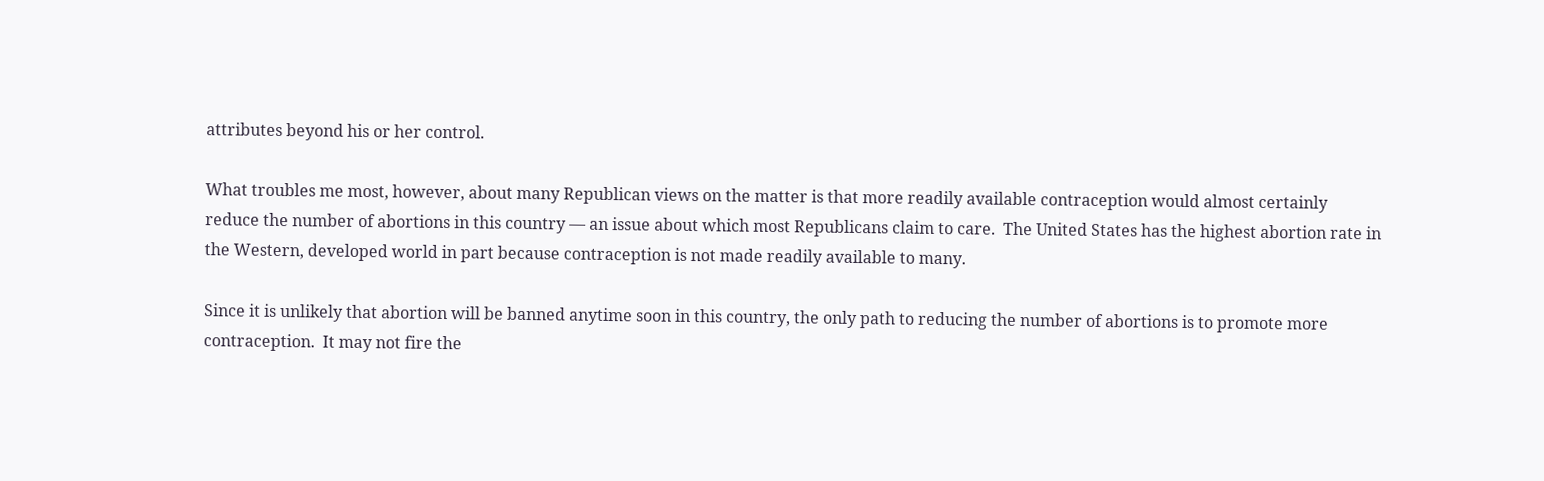attributes beyond his or her control.

What troubles me most, however, about many Republican views on the matter is that more readily available contraception would almost certainly reduce the number of abortions in this country — an issue about which most Republicans claim to care.  The United States has the highest abortion rate in the Western, developed world in part because contraception is not made readily available to many.

Since it is unlikely that abortion will be banned anytime soon in this country, the only path to reducing the number of abortions is to promote more contraception.  It may not fire the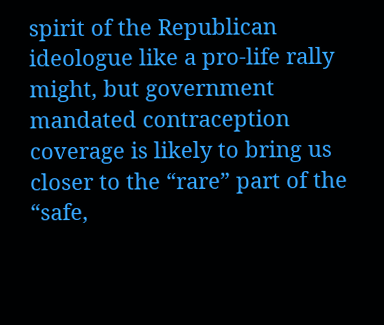spirit of the Republican ideologue like a pro-life rally might, but government mandated contraception coverage is likely to bring us closer to the “rare” part of the “safe,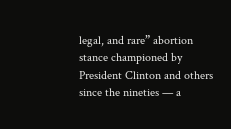legal, and rare” abortion stance championed by President Clinton and others since the nineties — a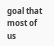goal that most of us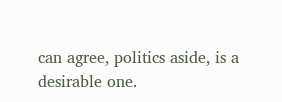can agree, politics aside, is a desirable one.